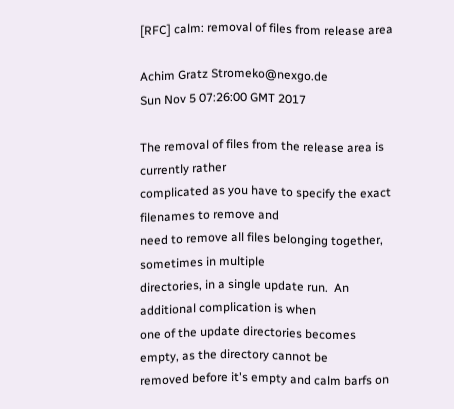[RFC] calm: removal of files from release area

Achim Gratz Stromeko@nexgo.de
Sun Nov 5 07:26:00 GMT 2017

The removal of files from the release area is currently rather
complicated as you have to specify the exact filenames to remove and
need to remove all files belonging together, sometimes in multiple
directories, in a single update run.  An additional complication is when
one of the update directories becomes empty, as the directory cannot be
removed before it's empty and calm barfs on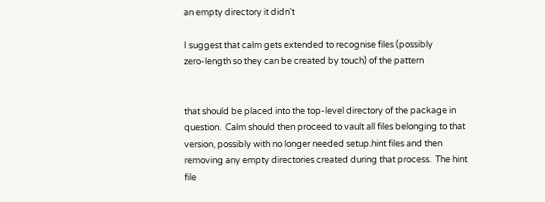an empty directory it didn't

I suggest that calm gets extended to recognise files (possibly
zero-length so they can be created by touch) of the pattern


that should be placed into the top-level directory of the package in
question.  Calm should then proceed to vault all files belonging to that
version, possibly with no longer needed setup.hint files and then
removing any empty directories created during that process.  The hint
file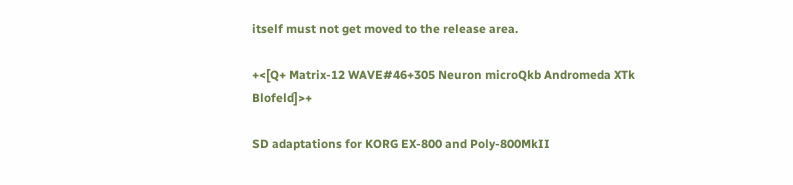itself must not get moved to the release area.

+<[Q+ Matrix-12 WAVE#46+305 Neuron microQkb Andromeda XTk Blofeld]>+

SD adaptations for KORG EX-800 and Poly-800MkII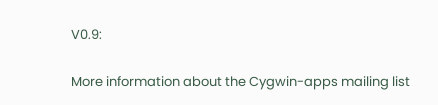V0.9:

More information about the Cygwin-apps mailing list